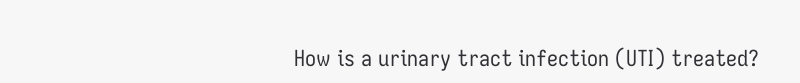How is a urinary tract infection (UTI) treated?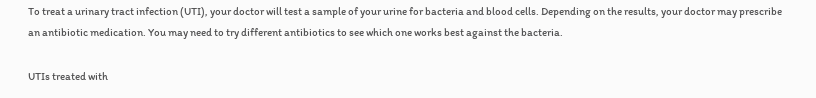To treat a urinary tract infection (UTI), your doctor will test a sample of your urine for bacteria and blood cells. Depending on the results, your doctor may prescribe an antibiotic medication. You may need to try different antibiotics to see which one works best against the bacteria.

UTIs treated with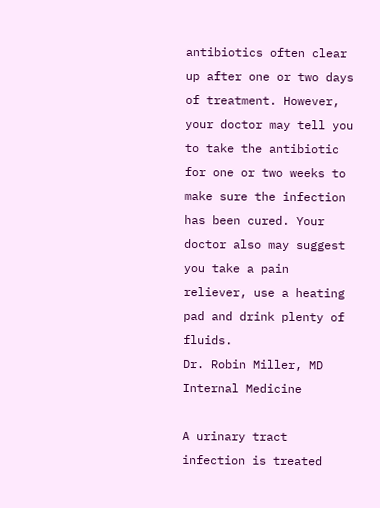antibiotics often clear up after one or two days of treatment. However, your doctor may tell you to take the antibiotic for one or two weeks to make sure the infection has been cured. Your doctor also may suggest you take a pain reliever, use a heating pad and drink plenty of fluids.
Dr. Robin Miller, MD
Internal Medicine

A urinary tract infection is treated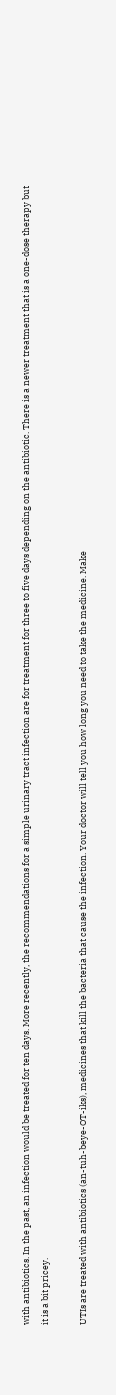with antibiotics. In the past, an infection would be treated for ten days. More recently, the recommendations for a simple urinary tract infection are for treatment for three to five days depending on the antibiotic. There is a newer treatment that is a one-dose therapy but it is a bit pricey.

UTIs are treated with antibiotics (an-tuh-beye-OT-iks), medicines that kill the bacteria that cause the infection. Your doctor will tell you how long you need to take the medicine. Make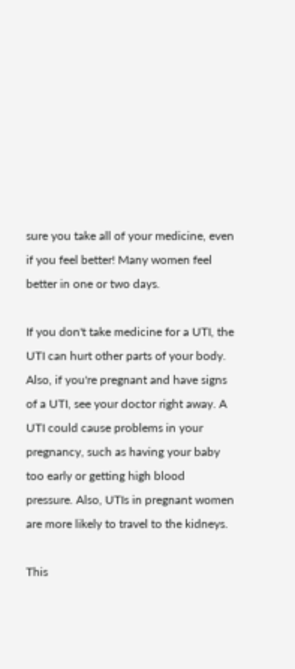sure you take all of your medicine, even if you feel better! Many women feel better in one or two days.

If you don't take medicine for a UTI, the UTI can hurt other parts of your body. Also, if you're pregnant and have signs of a UTI, see your doctor right away. A UTI could cause problems in your pregnancy, such as having your baby too early or getting high blood pressure. Also, UTIs in pregnant women are more likely to travel to the kidneys.

This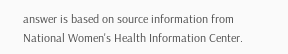answer is based on source information from National Women's Health Information Center.